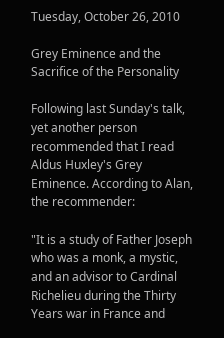Tuesday, October 26, 2010

Grey Eminence and the Sacrifice of the Personality

Following last Sunday's talk, yet another person recommended that I read Aldus Huxley's Grey Eminence. According to Alan, the recommender:

"It is a study of Father Joseph who was a monk, a mystic, and an advisor to Cardinal Richelieu during the Thirty Years war in France and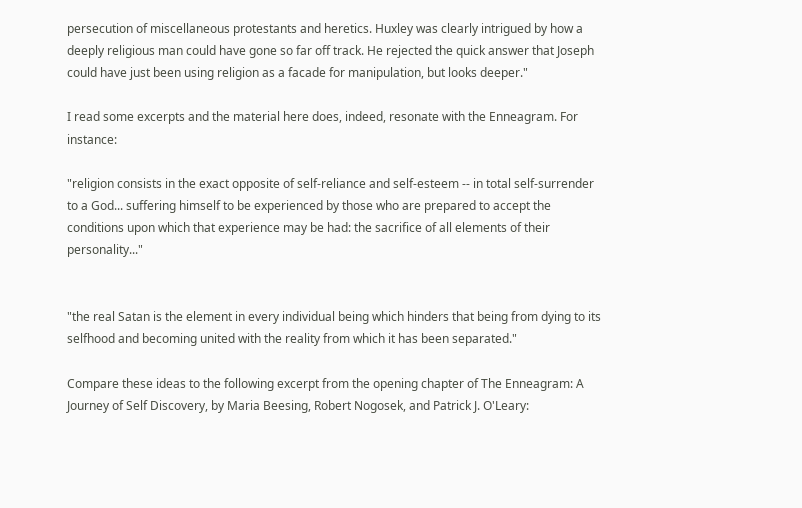persecution of miscellaneous protestants and heretics. Huxley was clearly intrigued by how a deeply religious man could have gone so far off track. He rejected the quick answer that Joseph could have just been using religion as a facade for manipulation, but looks deeper."

I read some excerpts and the material here does, indeed, resonate with the Enneagram. For instance:

"religion consists in the exact opposite of self-reliance and self-esteem -- in total self-surrender to a God... suffering himself to be experienced by those who are prepared to accept the conditions upon which that experience may be had: the sacrifice of all elements of their personality..."


"the real Satan is the element in every individual being which hinders that being from dying to its selfhood and becoming united with the reality from which it has been separated."

Compare these ideas to the following excerpt from the opening chapter of The Enneagram: A Journey of Self Discovery, by Maria Beesing, Robert Nogosek, and Patrick J. O'Leary: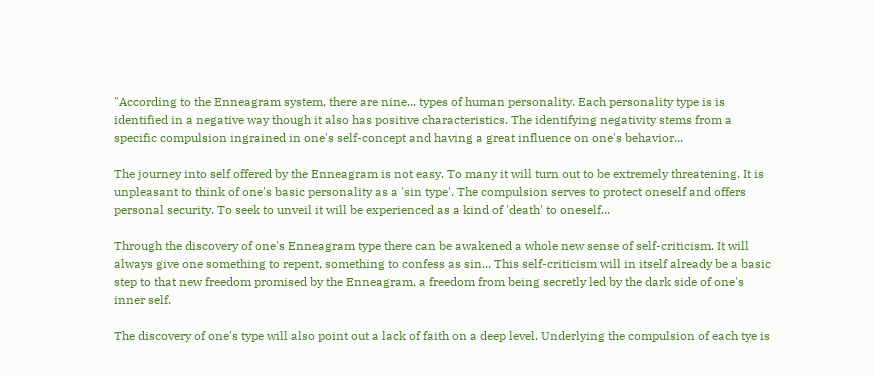"According to the Enneagram system, there are nine... types of human personality. Each personality type is is identified in a negative way though it also has positive characteristics. The identifying negativity stems from a specific compulsion ingrained in one's self-concept and having a great influence on one's behavior...

The journey into self offered by the Enneagram is not easy. To many it will turn out to be extremely threatening. It is unpleasant to think of one's basic personality as a 'sin type'. The compulsion serves to protect oneself and offers personal security. To seek to unveil it will be experienced as a kind of 'death' to oneself...

Through the discovery of one's Enneagram type there can be awakened a whole new sense of self-criticism. It will always give one something to repent, something to confess as sin... This self-criticism will in itself already be a basic step to that new freedom promised by the Enneagram, a freedom from being secretly led by the dark side of one's inner self.

The discovery of one's type will also point out a lack of faith on a deep level. Underlying the compulsion of each tye is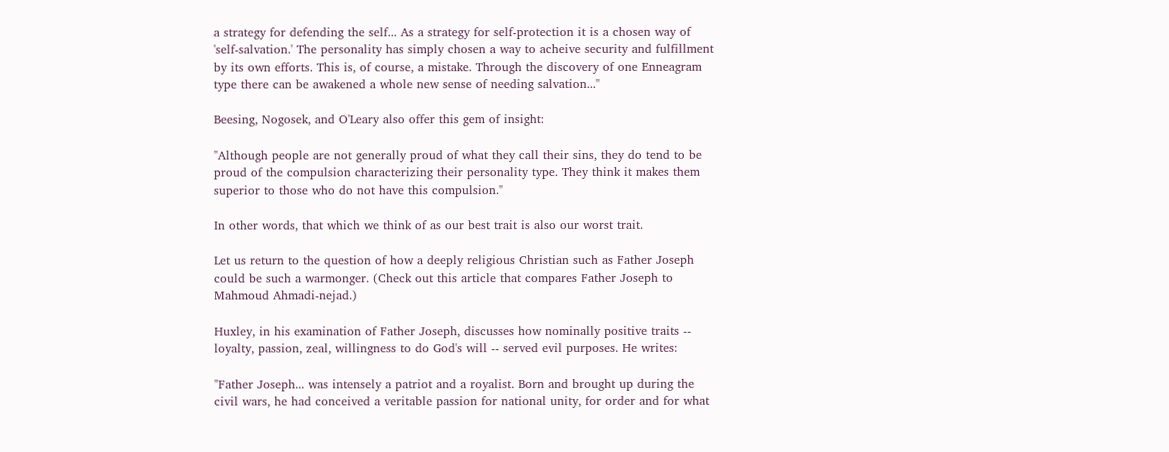a strategy for defending the self... As a strategy for self-protection it is a chosen way of 'self-salvation.' The personality has simply chosen a way to acheive security and fulfillment by its own efforts. This is, of course, a mistake. Through the discovery of one Enneagram type there can be awakened a whole new sense of needing salvation..."

Beesing, Nogosek, and O'Leary also offer this gem of insight:

"Although people are not generally proud of what they call their sins, they do tend to be proud of the compulsion characterizing their personality type. They think it makes them superior to those who do not have this compulsion."

In other words, that which we think of as our best trait is also our worst trait.

Let us return to the question of how a deeply religious Christian such as Father Joseph could be such a warmonger. (Check out this article that compares Father Joseph to Mahmoud Ahmadi-nejad.)

Huxley, in his examination of Father Joseph, discusses how nominally positive traits -- loyalty, passion, zeal, willingness to do God's will -- served evil purposes. He writes:

"Father Joseph... was intensely a patriot and a royalist. Born and brought up during the civil wars, he had conceived a veritable passion for national unity, for order and for what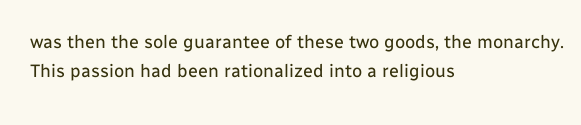was then the sole guarantee of these two goods, the monarchy. This passion had been rationalized into a religious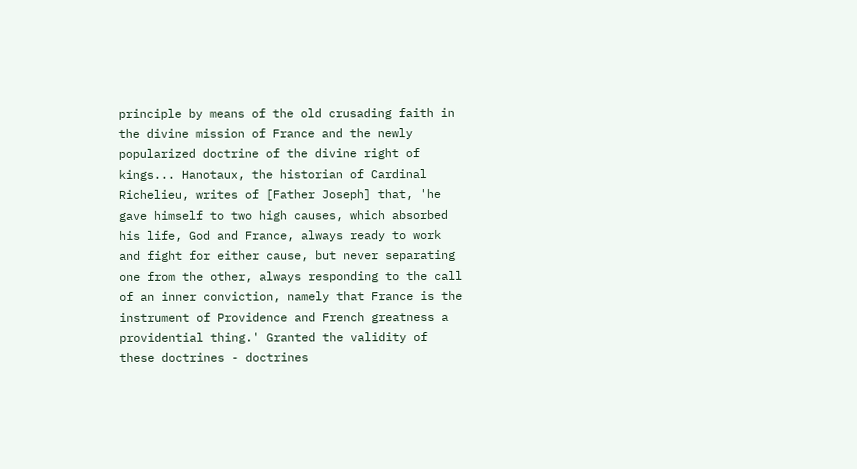principle by means of the old crusading faith in the divine mission of France and the newly popularized doctrine of the divine right of kings... Hanotaux, the historian of Cardinal Richelieu, writes of [Father Joseph] that, 'he gave himself to two high causes, which absorbed his life, God and France, always ready to work and fight for either cause, but never separating one from the other, always responding to the call of an inner conviction, namely that France is the instrument of Providence and French greatness a providential thing.' Granted the validity of these doctrines - doctrines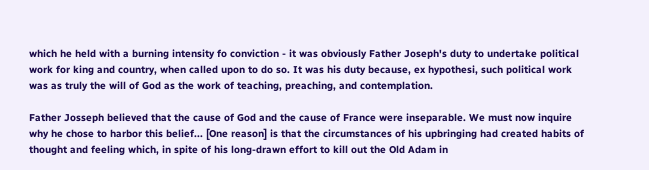which he held with a burning intensity fo conviction - it was obviously Father Joseph's duty to undertake political work for king and country, when called upon to do so. It was his duty because, ex hypothesi, such political work was as truly the will of God as the work of teaching, preaching, and contemplation.

Father Josseph believed that the cause of God and the cause of France were inseparable. We must now inquire why he chose to harbor this belief... [One reason] is that the circumstances of his upbringing had created habits of thought and feeling which, in spite of his long-drawn effort to kill out the Old Adam in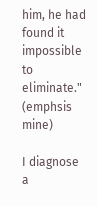him, he had found it impossible to eliminate." (emphsis mine)

I diagnose a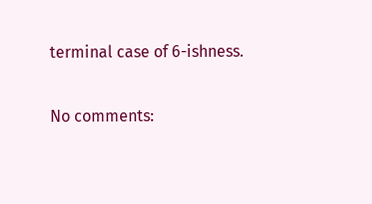terminal case of 6-ishness.

No comments: